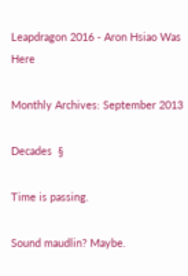Leapdragon 2016 - Aron Hsiao Was Here

Monthly Archives: September 2013

Decades  §

Time is passing.

Sound maudlin? Maybe.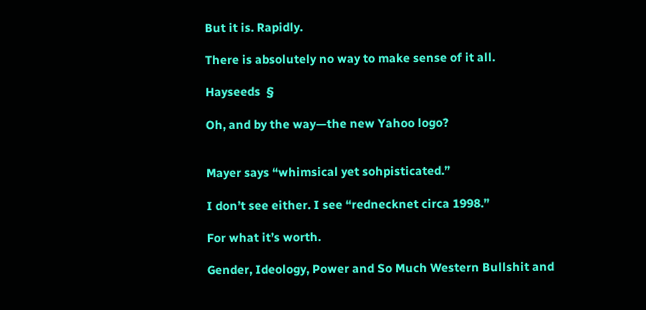But it is. Rapidly.

There is absolutely no way to make sense of it all.

Hayseeds  §

Oh, and by the way—the new Yahoo logo?


Mayer says “whimsical yet sohpisticated.”

I don’t see either. I see “rednecknet circa 1998.”

For what it’s worth.

Gender, Ideology, Power and So Much Western Bullshit and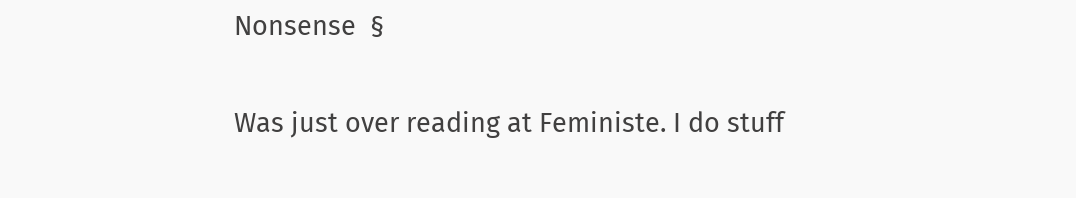Nonsense  §

Was just over reading at Feministe. I do stuff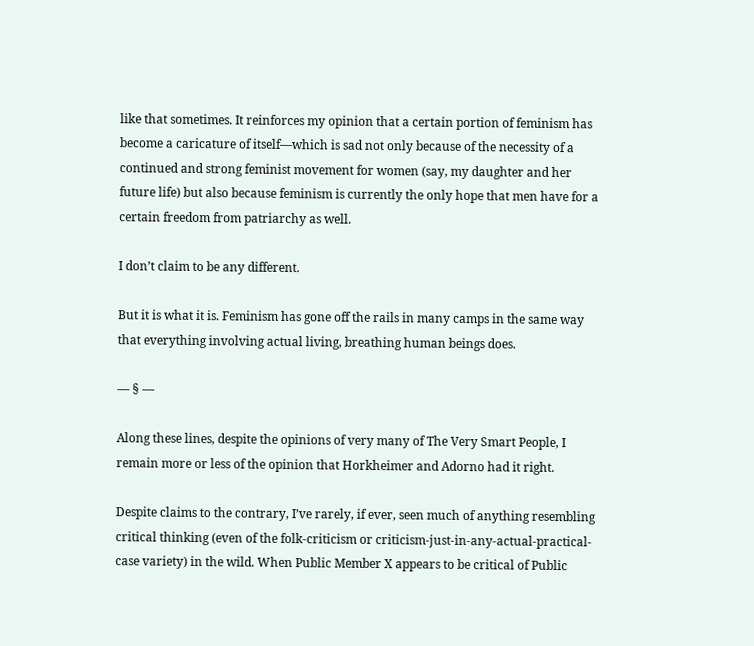like that sometimes. It reinforces my opinion that a certain portion of feminism has become a caricature of itself—which is sad not only because of the necessity of a continued and strong feminist movement for women (say, my daughter and her future life) but also because feminism is currently the only hope that men have for a certain freedom from patriarchy as well.

I don’t claim to be any different.

But it is what it is. Feminism has gone off the rails in many camps in the same way that everything involving actual living, breathing human beings does.

— § —

Along these lines, despite the opinions of very many of The Very Smart People, I remain more or less of the opinion that Horkheimer and Adorno had it right.

Despite claims to the contrary, I’ve rarely, if ever, seen much of anything resembling critical thinking (even of the folk-criticism or criticism-just-in-any-actual-practical-case variety) in the wild. When Public Member X appears to be critical of Public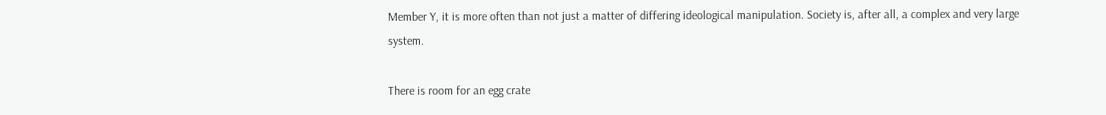Member Y, it is more often than not just a matter of differing ideological manipulation. Society is, after all, a complex and very large system.

There is room for an egg crate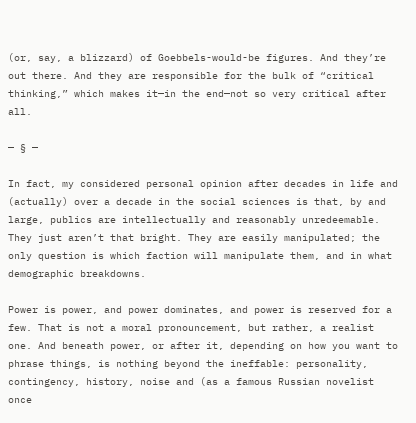(or, say, a blizzard) of Goebbels-would-be figures. And they’re out there. And they are responsible for the bulk of “critical thinking,” which makes it—in the end—not so very critical after all.

— § —

In fact, my considered personal opinion after decades in life and (actually) over a decade in the social sciences is that, by and large, publics are intellectually and reasonably unredeemable. They just aren’t that bright. They are easily manipulated; the only question is which faction will manipulate them, and in what demographic breakdowns.

Power is power, and power dominates, and power is reserved for a few. That is not a moral pronouncement, but rather, a realist one. And beneath power, or after it, depending on how you want to phrase things, is nothing beyond the ineffable: personality, contingency, history, noise and (as a famous Russian novelist once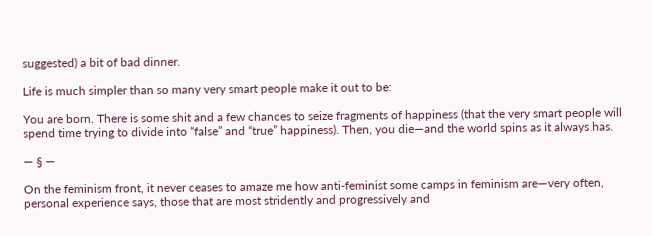suggested) a bit of bad dinner.

Life is much simpler than so many very smart people make it out to be:

You are born. There is some shit and a few chances to seize fragments of happiness (that the very smart people will spend time trying to divide into “false” and “true” happiness). Then, you die—and the world spins as it always has.

— § —

On the feminism front, it never ceases to amaze me how anti-feminist some camps in feminism are—very often, personal experience says, those that are most stridently and progressively and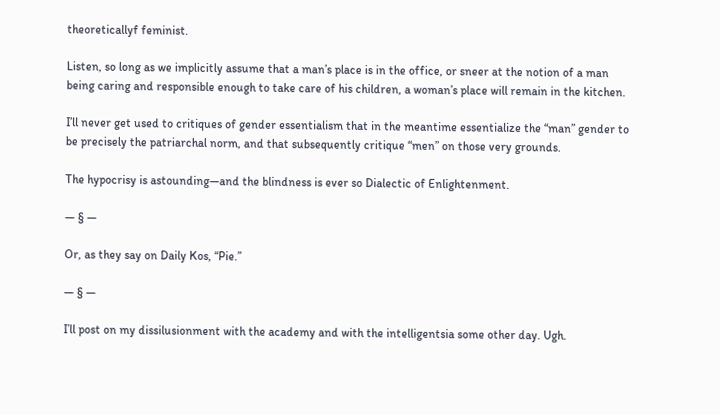theoreticallyf feminist.

Listen, so long as we implicitly assume that a man’s place is in the office, or sneer at the notion of a man being caring and responsible enough to take care of his children, a woman’s place will remain in the kitchen.

I’ll never get used to critiques of gender essentialism that in the meantime essentialize the “man” gender to be precisely the patriarchal norm, and that subsequently critique “men” on those very grounds.

The hypocrisy is astounding—and the blindness is ever so Dialectic of Enlightenment.

— § —

Or, as they say on Daily Kos, “Pie.”

— § —

I’ll post on my dissilusionment with the academy and with the intelligentsia some other day. Ugh.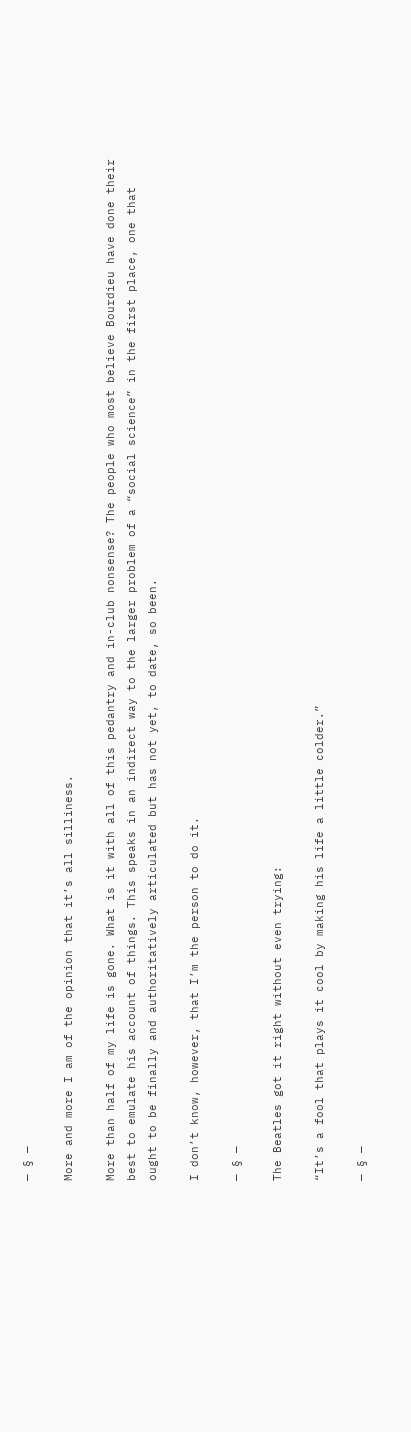— § —

More and more I am of the opinion that it’s all silliness.

More than half of my life is gone. What is it with all of this pedantry and in-club nonsense? The people who most believe Bourdieu have done their best to emulate his account of things. This speaks in an indirect way to the larger problem of a “social science” in the first place, one that ought to be finally and authoritatively articulated but has not yet, to date, so been.

I don’t know, however, that I’m the person to do it.

— § —

The Beatles got it right without even trying:

“It’s a fool that plays it cool by making his life a little colder.”

— § —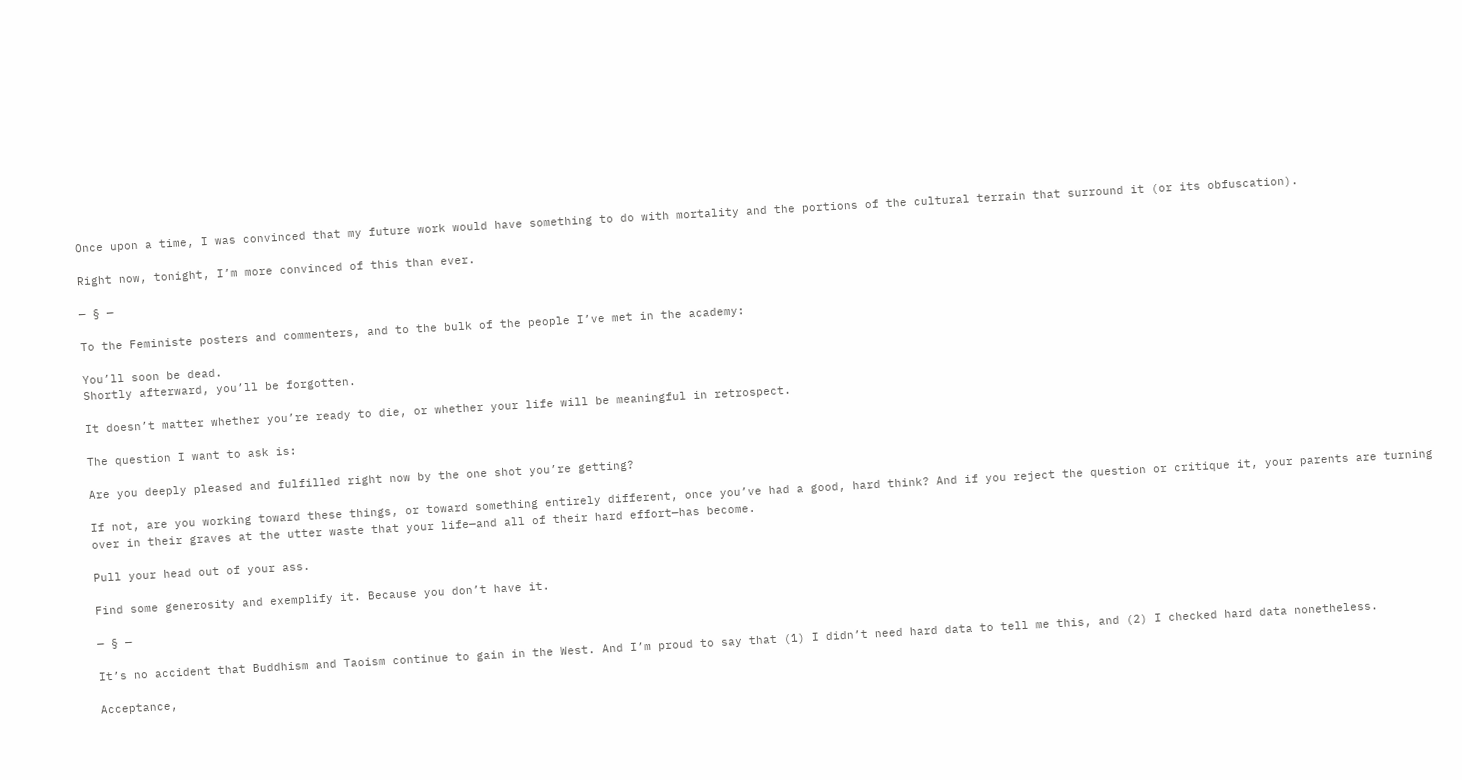Once upon a time, I was convinced that my future work would have something to do with mortality and the portions of the cultural terrain that surround it (or its obfuscation).

Right now, tonight, I’m more convinced of this than ever.

— § —

To the Feministe posters and commenters, and to the bulk of the people I’ve met in the academy:

You’ll soon be dead.
Shortly afterward, you’ll be forgotten.

It doesn’t matter whether you’re ready to die, or whether your life will be meaningful in retrospect.

The question I want to ask is:

Are you deeply pleased and fulfilled right now by the one shot you’re getting?

If not, are you working toward these things, or toward something entirely different, once you’ve had a good, hard think? And if you reject the question or critique it, your parents are turning over in their graves at the utter waste that your life—and all of their hard effort—has become.

Pull your head out of your ass.

Find some generosity and exemplify it. Because you don’t have it.

— § —

It’s no accident that Buddhism and Taoism continue to gain in the West. And I’m proud to say that (1) I didn’t need hard data to tell me this, and (2) I checked hard data nonetheless.

Acceptance,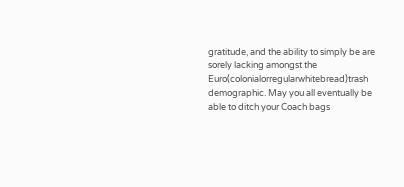gratitude, and the ability to simply be are sorely lacking amongst the Euro(colonialorregularwhitebread)trash demographic. May you all eventually be able to ditch your Coach bags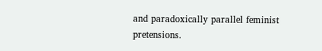and paradoxically parallel feminist pretensions.